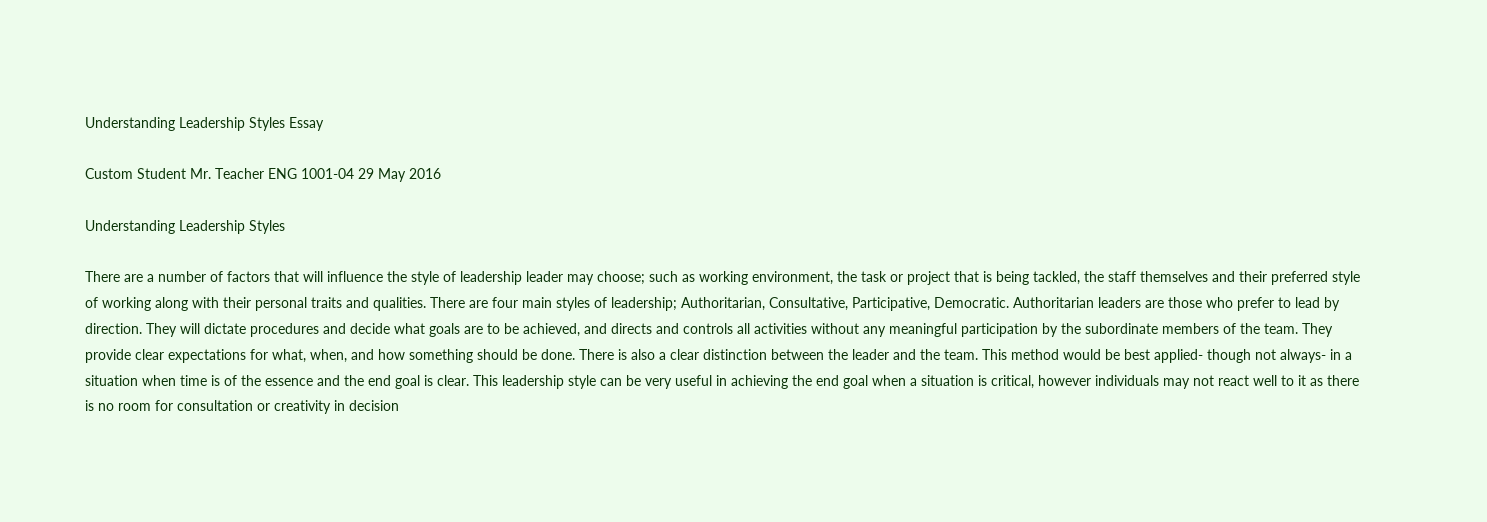Understanding Leadership Styles Essay

Custom Student Mr. Teacher ENG 1001-04 29 May 2016

Understanding Leadership Styles

There are a number of factors that will influence the style of leadership leader may choose; such as working environment, the task or project that is being tackled, the staff themselves and their preferred style of working along with their personal traits and qualities. There are four main styles of leadership; Authoritarian, Consultative, Participative, Democratic. Authoritarian leaders are those who prefer to lead by direction. They will dictate procedures and decide what goals are to be achieved, and directs and controls all activities without any meaningful participation by the subordinate members of the team. They provide clear expectations for what, when, and how something should be done. There is also a clear distinction between the leader and the team. This method would be best applied- though not always- in a situation when time is of the essence and the end goal is clear. This leadership style can be very useful in achieving the end goal when a situation is critical, however individuals may not react well to it as there is no room for consultation or creativity in decision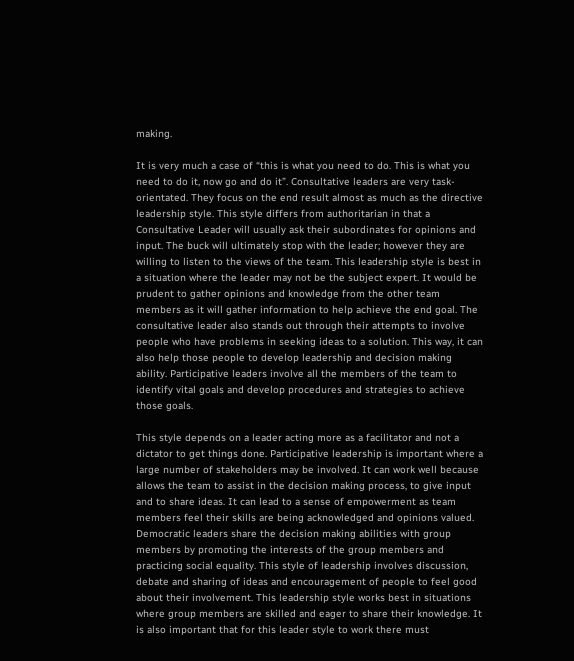making.

It is very much a case of “this is what you need to do. This is what you need to do it, now go and do it”. Consultative leaders are very task-orientated. They focus on the end result almost as much as the directive leadership style. This style differs from authoritarian in that a Consultative Leader will usually ask their subordinates for opinions and input. The buck will ultimately stop with the leader; however they are willing to listen to the views of the team. This leadership style is best in a situation where the leader may not be the subject expert. It would be prudent to gather opinions and knowledge from the other team members as it will gather information to help achieve the end goal. The consultative leader also stands out through their attempts to involve people who have problems in seeking ideas to a solution. This way, it can also help those people to develop leadership and decision making ability. Participative leaders involve all the members of the team to identify vital goals and develop procedures and strategies to achieve those goals.

This style depends on a leader acting more as a facilitator and not a dictator to get things done. Participative leadership is important where a large number of stakeholders may be involved. It can work well because allows the team to assist in the decision making process, to give input and to share ideas. It can lead to a sense of empowerment as team members feel their skills are being acknowledged and opinions valued. Democratic leaders share the decision making abilities with group members by promoting the interests of the group members and practicing social equality. This style of leadership involves discussion, debate and sharing of ideas and encouragement of people to feel good about their involvement. This leadership style works best in situations where group members are skilled and eager to share their knowledge. It is also important that for this leader style to work there must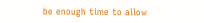be enough time to allow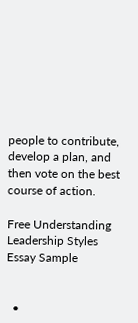people to contribute, develop a plan, and then vote on the best course of action.

Free Understanding Leadership Styles Essay Sample


  •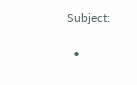Subject:

  •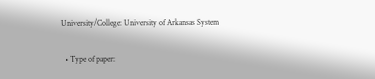University/College: University of Arkansas System

  • Type of paper: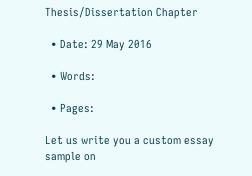Thesis/Dissertation Chapter

  • Date: 29 May 2016

  • Words:

  • Pages:

Let us write you a custom essay sample on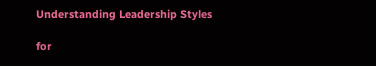Understanding Leadership Styles

for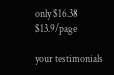only $16.38 $13.9/page

your testimonials